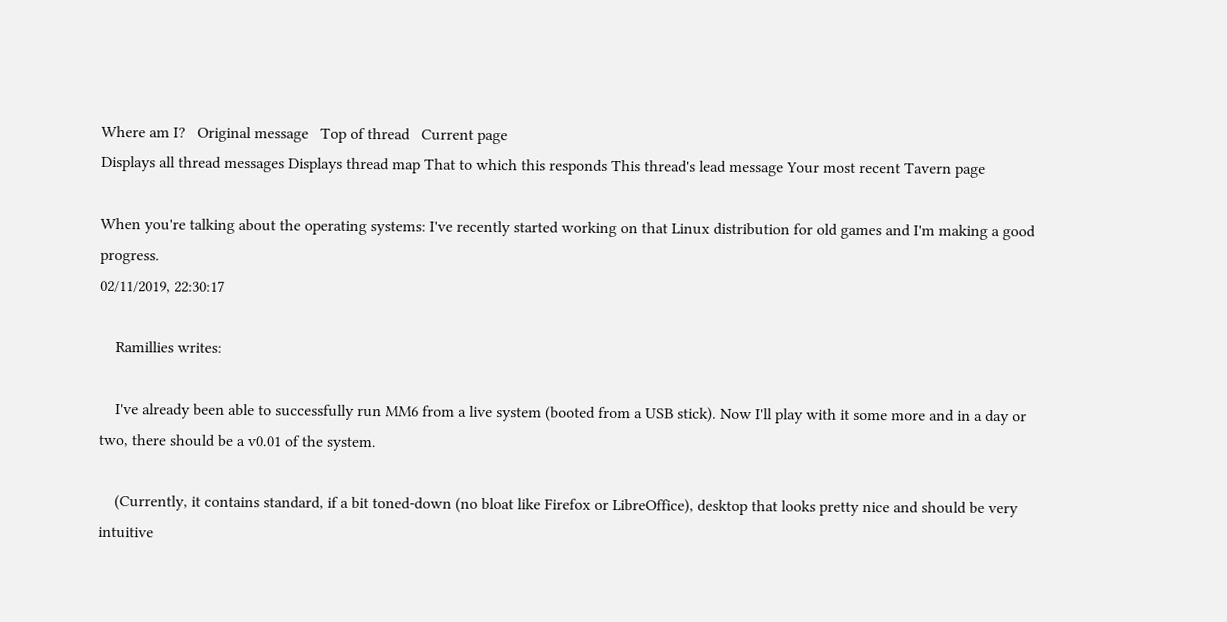Where am I?   Original message   Top of thread   Current page
Displays all thread messages Displays thread map That to which this responds This thread's lead message Your most recent Tavern page

When you're talking about the operating systems: I've recently started working on that Linux distribution for old games and I'm making a good progress.
02/11/2019, 22:30:17

    Ramillies writes:

    I've already been able to successfully run MM6 from a live system (booted from a USB stick). Now I'll play with it some more and in a day or two, there should be a v0.01 of the system.

    (Currently, it contains standard, if a bit toned-down (no bloat like Firefox or LibreOffice), desktop that looks pretty nice and should be very intuitive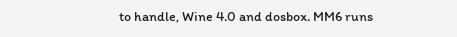to handle, Wine 4.0 and dosbox. MM6 runs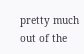pretty much out of the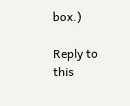box.)

Reply to this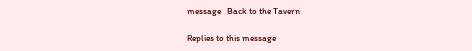message   Back to the Tavern

Replies to this message